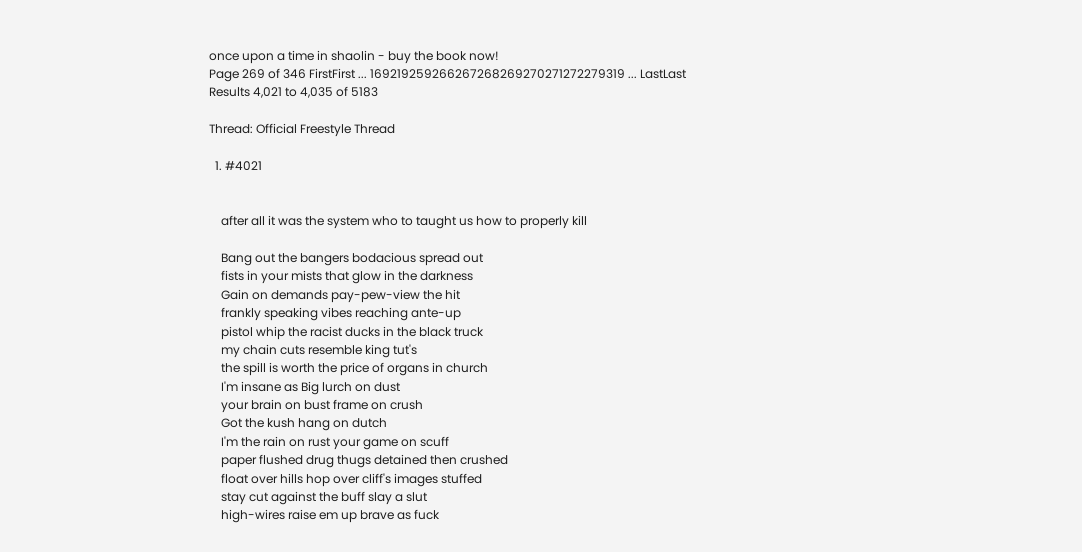once upon a time in shaolin - buy the book now!
Page 269 of 346 FirstFirst ... 169219259266267268269270271272279319 ... LastLast
Results 4,021 to 4,035 of 5183

Thread: Official Freestyle Thread

  1. #4021


    after all it was the system who to taught us how to properly kill

    Bang out the bangers bodacious spread out
    fists in your mists that glow in the darkness
    Gain on demands pay-pew-view the hit
    frankly speaking vibes reaching ante-up
    pistol whip the racist ducks in the black truck
    my chain cuts resemble king tut's
    the spill is worth the price of organs in church
    I'm insane as Big lurch on dust
    your brain on bust frame on crush
    Got the kush hang on dutch
    I'm the rain on rust your game on scuff
    paper flushed drug thugs detained then crushed
    float over hills hop over cliff's images stuffed
    stay cut against the buff slay a slut
    high-wires raise em up brave as fuck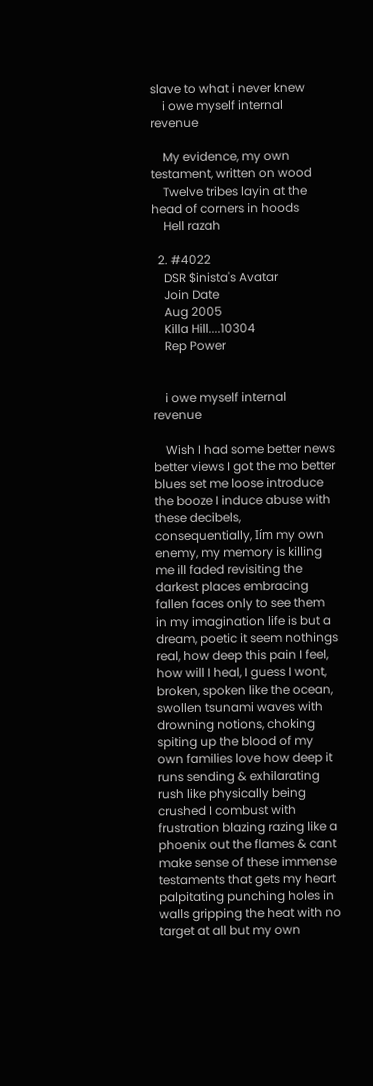slave to what i never knew
    i owe myself internal revenue

    My evidence, my own testament, written on wood
    Twelve tribes layin at the head of corners in hoods
    Hell razah

  2. #4022
    DSR $inista's Avatar
    Join Date
    Aug 2005
    Killa Hill....10304
    Rep Power


    i owe myself internal revenue

    Wish I had some better news better views I got the mo better blues set me loose introduce the booze I induce abuse with these decibels, consequentially, Iím my own enemy, my memory is killing me ill faded revisiting the darkest places embracing fallen faces only to see them in my imagination life is but a dream, poetic it seem nothings real, how deep this pain I feel, how will I heal, I guess I wont, broken, spoken like the ocean, swollen tsunami waves with drowning notions, choking spiting up the blood of my own families love how deep it runs sending & exhilarating rush like physically being crushed I combust with frustration blazing razing like a phoenix out the flames & cant make sense of these immense testaments that gets my heart palpitating punching holes in walls gripping the heat with no target at all but my own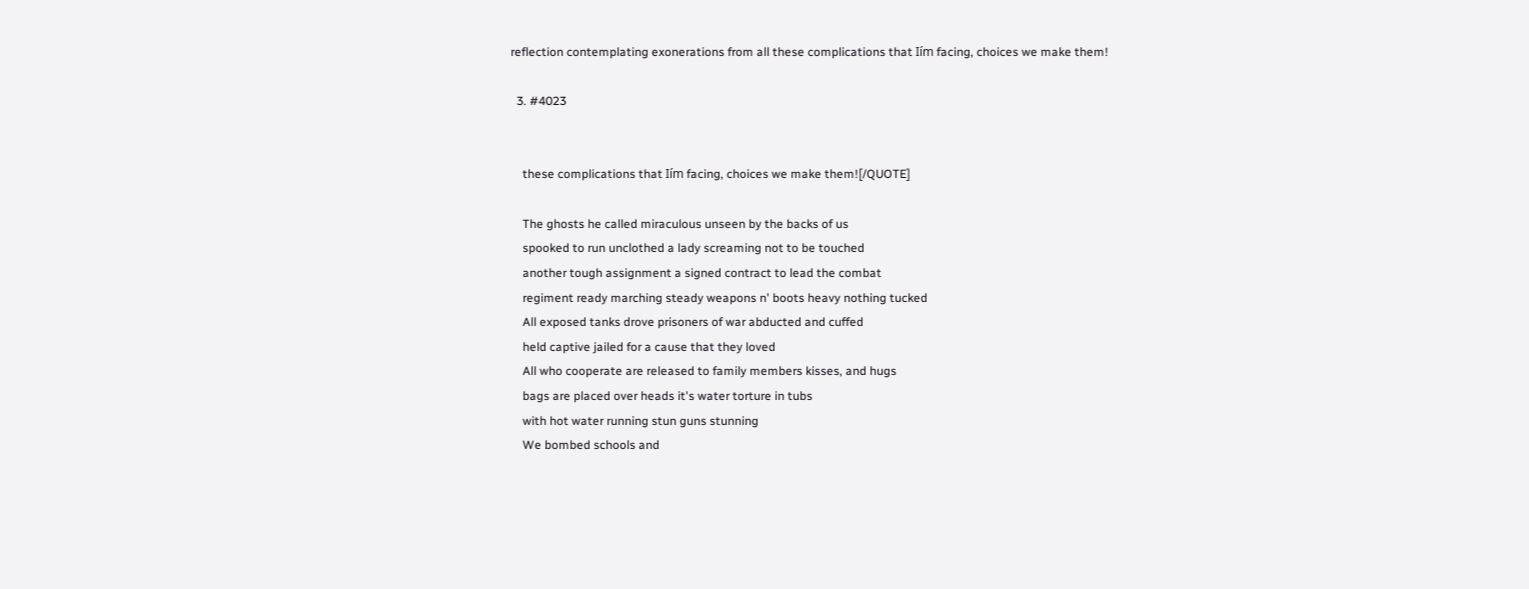reflection contemplating exonerations from all these complications that Iím facing, choices we make them!

  3. #4023


    these complications that Iím facing, choices we make them![/QUOTE]

    The ghosts he called miraculous unseen by the backs of us
    spooked to run unclothed a lady screaming not to be touched
    another tough assignment a signed contract to lead the combat
    regiment ready marching steady weapons n' boots heavy nothing tucked
    All exposed tanks drove prisoners of war abducted and cuffed
    held captive jailed for a cause that they loved
    All who cooperate are released to family members kisses, and hugs
    bags are placed over heads it's water torture in tubs
    with hot water running stun guns stunning
    We bombed schools and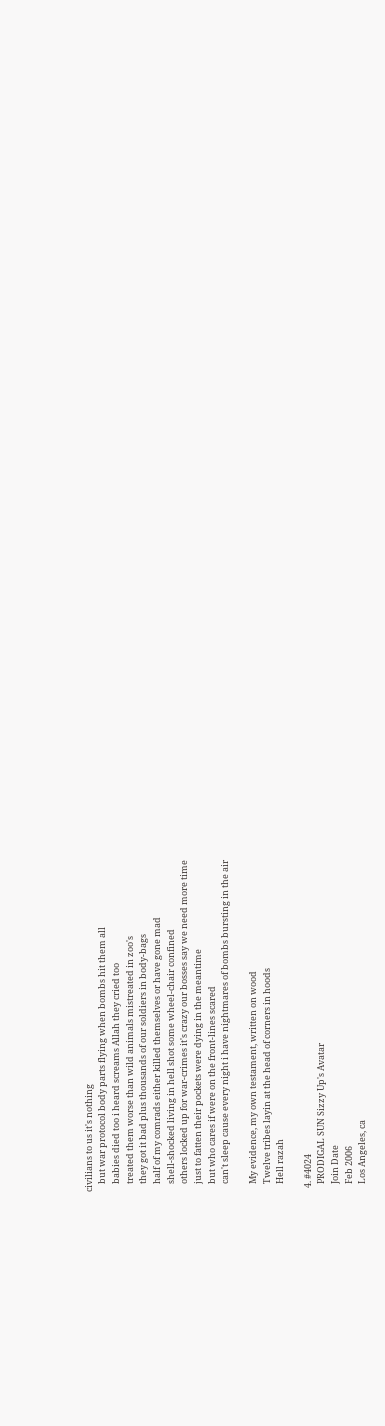civilians to us it's nothing
    but war protocol body parts flying when bombs hit them all
    babies died too i heard screams Allah they cried too
    treated them worse than wild animals mistreated in zoo's
    they got it bad plus thousands of our soldiers in body-bags
    half of my comrads either killed themselves or have gone mad
    shell-shocked living in hell shot some wheel-chair confined
    others locked up for war-crimes it's crazy our bosses say we need more time
    just to fatten their pockets were dying in the meantime
    but who cares if were on the front-lines scared
    can't sleep cause every night i have nightmares of bombs bursting in the air

    My evidence, my own testament, written on wood
    Twelve tribes layin at the head of corners in hoods
    Hell razah

  4. #4024
    PRODIGAL SUN Sizzy Up's Avatar
    Join Date
    Feb 2006
    Los Angeles, ca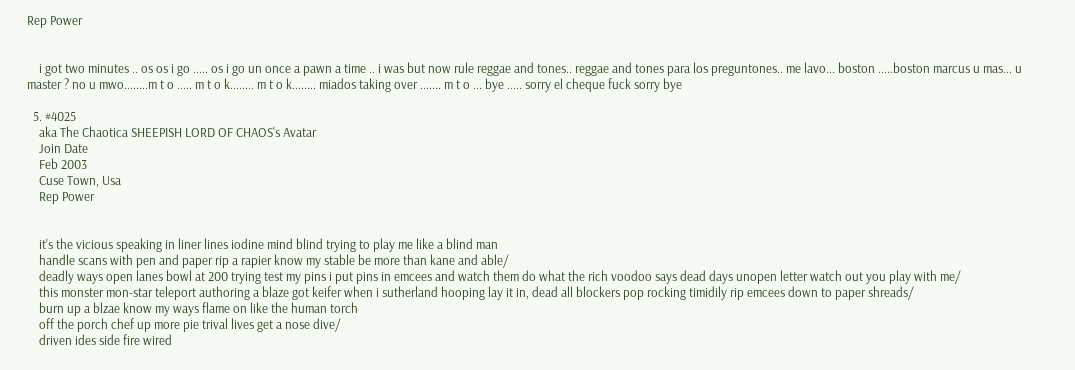Rep Power


    i got two minutes .. os os i go ..... os i go un once a pawn a time .. i was but now rule reggae and tones.. reggae and tones para los preguntones.. me lavo... boston .....boston marcus u mas... u master ? no u mwo........m t o ..... m t o k........ m t o k........ miados taking over ....... m t o ... bye ..... sorry el cheque fuck sorry bye

  5. #4025
    aka The Chaotica SHEEPISH LORD OF CHAOS's Avatar
    Join Date
    Feb 2003
    Cuse Town, Usa
    Rep Power


    it's the vicious speaking in liner lines iodine mind blind trying to play me like a blind man
    handle scans with pen and paper rip a rapier know my stable be more than kane and able/
    deadly ways open lanes bowl at 200 trying test my pins i put pins in emcees and watch them do what the rich voodoo says dead days unopen letter watch out you play with me/
    this monster mon-star teleport authoring a blaze got keifer when i sutherland hooping lay it in, dead all blockers pop rocking timidily rip emcees down to paper shreads/
    burn up a blzae know my ways flame on like the human torch
    off the porch chef up more pie trival lives get a nose dive/
    driven ides side fire wired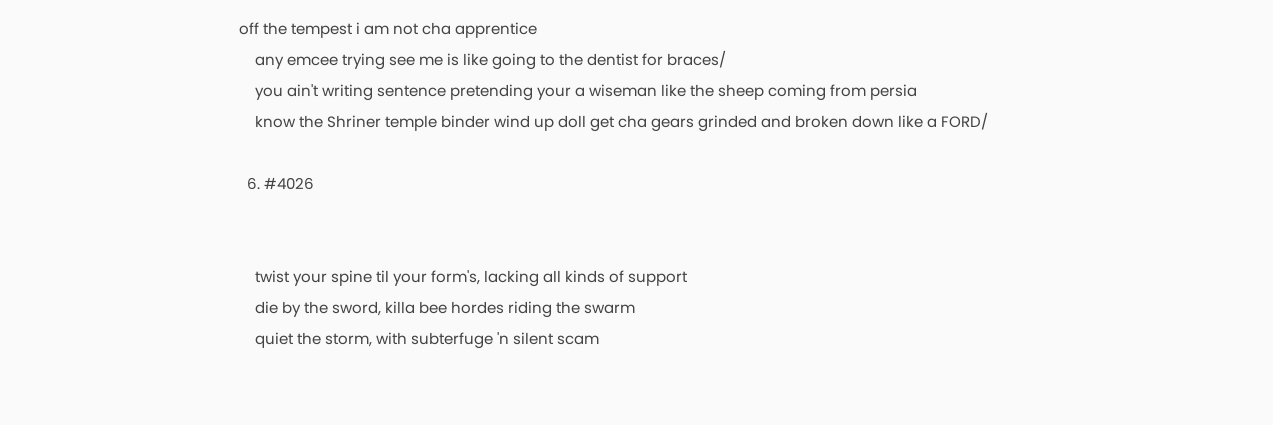off the tempest i am not cha apprentice
    any emcee trying see me is like going to the dentist for braces/
    you ain't writing sentence pretending your a wiseman like the sheep coming from persia
    know the Shriner temple binder wind up doll get cha gears grinded and broken down like a FORD/

  6. #4026


    twist your spine til your form's, lacking all kinds of support
    die by the sword, killa bee hordes riding the swarm
    quiet the storm, with subterfuge 'n silent scam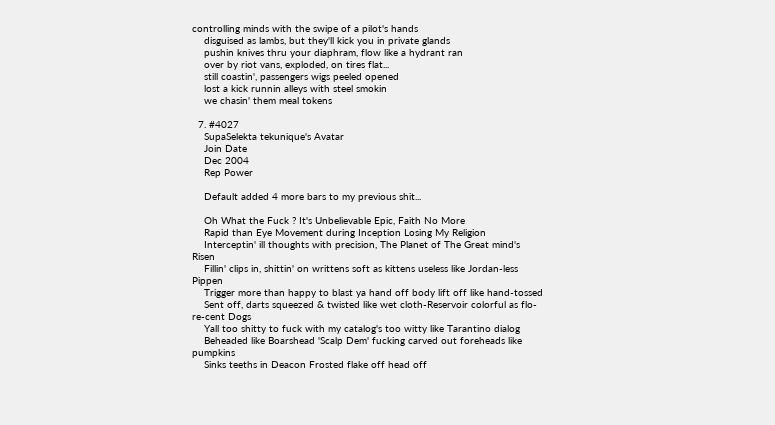controlling minds with the swipe of a pilot's hands
    disguised as lambs, but they'll kick you in private glands
    pushin knives thru your diaphram, flow like a hydrant ran
    over by riot vans, exploded, on tires flat...
    still coastin', passengers wigs peeled opened
    lost a kick runnin alleys with steel smokin
    we chasin' them meal tokens

  7. #4027
    SupaSelekta tekunique's Avatar
    Join Date
    Dec 2004
    Rep Power

    Default added 4 more bars to my previous shit...

    Oh What the Fuck ? It's Unbelievable Epic, Faith No More
    Rapid than Eye Movement during Inception Losing My Religion
    Interceptin' ill thoughts with precision, The Planet of The Great mind's Risen
    Fillin' clips in, shittin' on writtens soft as kittens useless like Jordan-less Pippen
    Trigger more than happy to blast ya hand off body lift off like hand-tossed
    Sent off, darts squeezed & twisted like wet cloth-Reservoir colorful as flo-re-cent Dogs
    Yall too shitty to fuck with my catalog's too witty like Tarantino dialog
    Beheaded like Boarshead 'Scalp Dem' fucking carved out foreheads like pumpkins
    Sinks teeths in Deacon Frosted flake off head off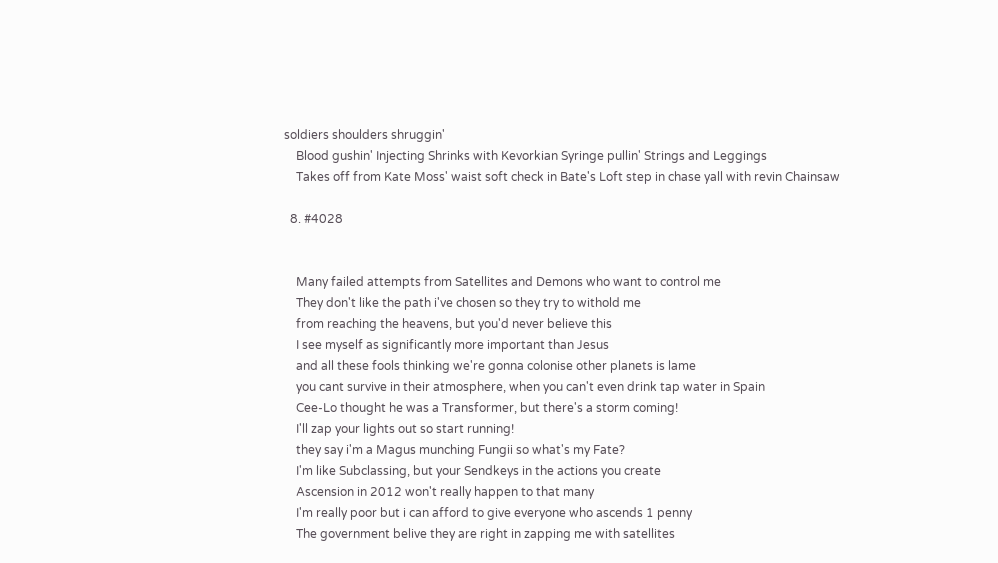soldiers shoulders shruggin'
    Blood gushin' Injecting Shrinks with Kevorkian Syringe pullin' Strings and Leggings
    Takes off from Kate Moss' waist soft check in Bate's Loft step in chase yall with revin Chainsaw

  8. #4028


    Many failed attempts from Satellites and Demons who want to control me
    They don't like the path i've chosen so they try to withold me
    from reaching the heavens, but you'd never believe this
    I see myself as significantly more important than Jesus
    and all these fools thinking we're gonna colonise other planets is lame
    you cant survive in their atmosphere, when you can't even drink tap water in Spain
    Cee-Lo thought he was a Transformer, but there's a storm coming!
    I'll zap your lights out so start running!
    they say i'm a Magus munching Fungii so what's my Fate?
    I'm like Subclassing, but your Sendkeys in the actions you create
    Ascension in 2012 won't really happen to that many
    I'm really poor but i can afford to give everyone who ascends 1 penny
    The government belive they are right in zapping me with satellites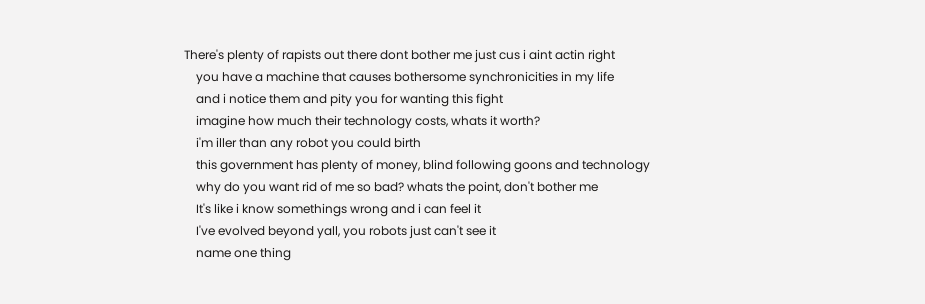There's plenty of rapists out there dont bother me just cus i aint actin right
    you have a machine that causes bothersome synchronicities in my life
    and i notice them and pity you for wanting this fight
    imagine how much their technology costs, whats it worth?
    i'm iller than any robot you could birth
    this government has plenty of money, blind following goons and technology
    why do you want rid of me so bad? whats the point, don't bother me
    It's like i know somethings wrong and i can feel it
    I've evolved beyond yall, you robots just can't see it
    name one thing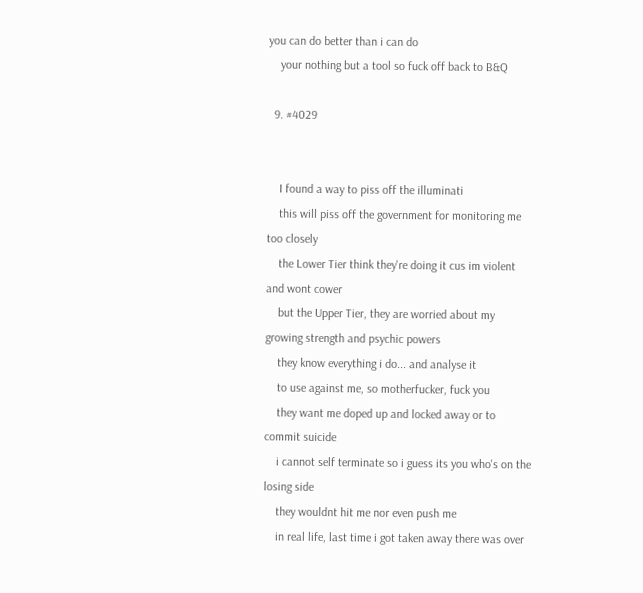you can do better than i can do
    your nothing but a tool so fuck off back to B&Q

  9. #4029


    I found a way to piss off the illuminati
    this will piss off the government for monitoring me too closely
    the Lower Tier think they're doing it cus im violent and wont cower
    but the Upper Tier, they are worried about my growing strength and psychic powers
    they know everything i do... and analyse it
    to use against me, so motherfucker, fuck you
    they want me doped up and locked away or to commit suicide
    i cannot self terminate so i guess its you who's on the losing side
    they wouldnt hit me nor even push me
    in real life, last time i got taken away there was over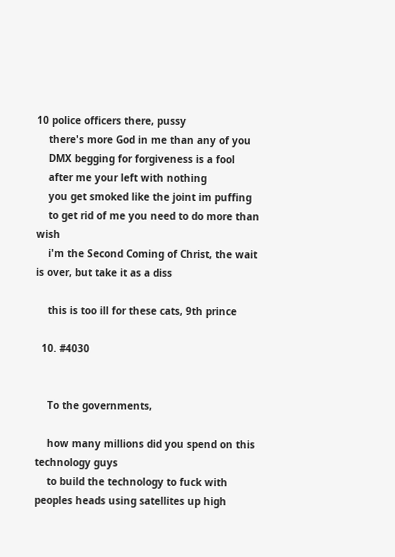10 police officers there, pussy
    there's more God in me than any of you
    DMX begging for forgiveness is a fool
    after me your left with nothing
    you get smoked like the joint im puffing
    to get rid of me you need to do more than wish
    i'm the Second Coming of Christ, the wait is over, but take it as a diss

    this is too ill for these cats, 9th prince

  10. #4030


    To the governments,

    how many millions did you spend on this technology guys
    to build the technology to fuck with peoples heads using satellites up high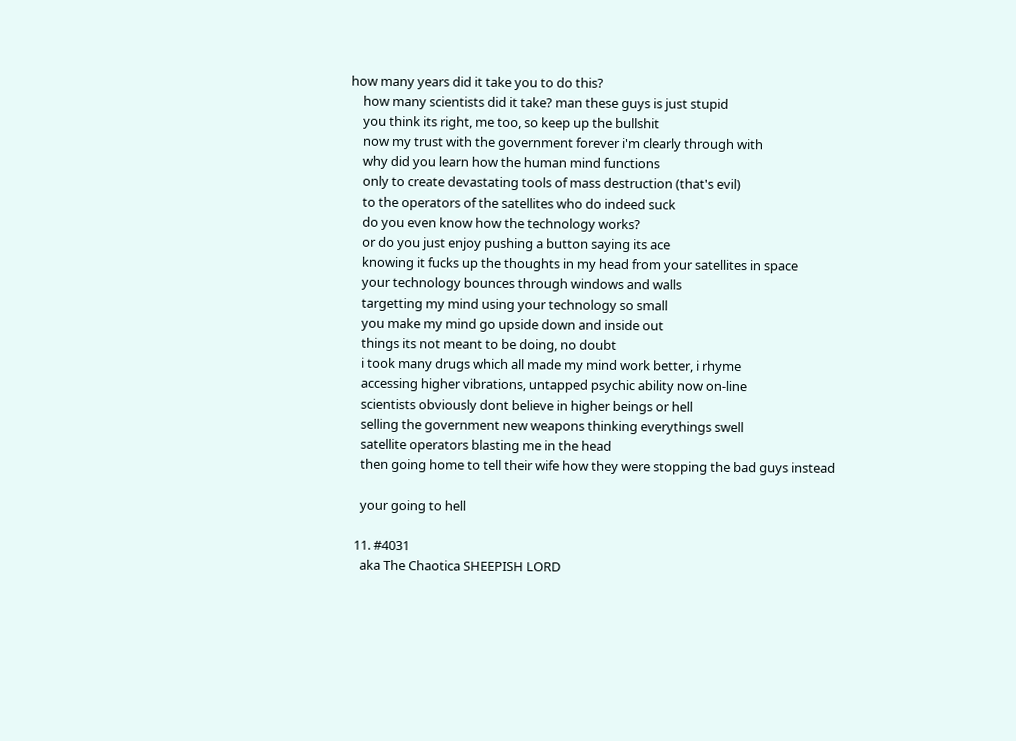how many years did it take you to do this?
    how many scientists did it take? man these guys is just stupid
    you think its right, me too, so keep up the bullshit
    now my trust with the government forever i'm clearly through with
    why did you learn how the human mind functions
    only to create devastating tools of mass destruction (that's evil)
    to the operators of the satellites who do indeed suck
    do you even know how the technology works?
    or do you just enjoy pushing a button saying its ace
    knowing it fucks up the thoughts in my head from your satellites in space
    your technology bounces through windows and walls
    targetting my mind using your technology so small
    you make my mind go upside down and inside out
    things its not meant to be doing, no doubt
    i took many drugs which all made my mind work better, i rhyme
    accessing higher vibrations, untapped psychic ability now on-line
    scientists obviously dont believe in higher beings or hell
    selling the government new weapons thinking everythings swell
    satellite operators blasting me in the head
    then going home to tell their wife how they were stopping the bad guys instead

    your going to hell

  11. #4031
    aka The Chaotica SHEEPISH LORD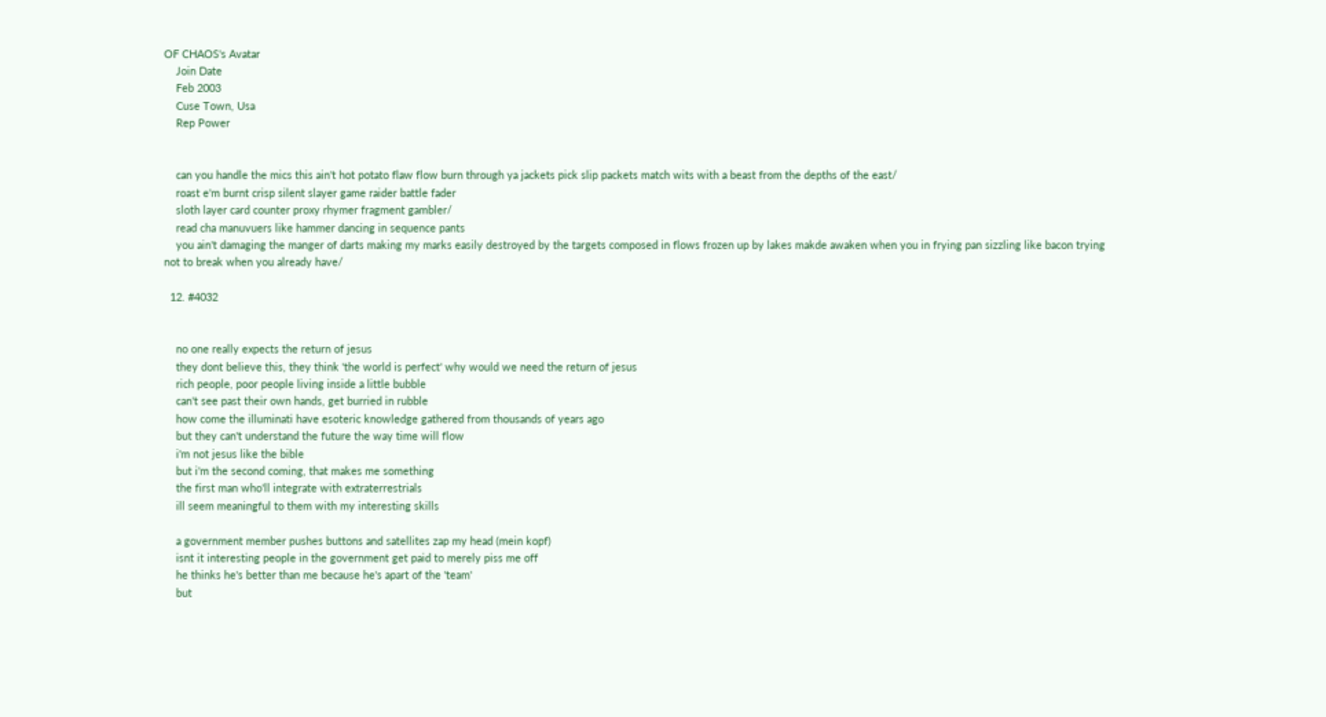OF CHAOS's Avatar
    Join Date
    Feb 2003
    Cuse Town, Usa
    Rep Power


    can you handle the mics this ain't hot potato flaw flow burn through ya jackets pick slip packets match wits with a beast from the depths of the east/
    roast e'm burnt crisp silent slayer game raider battle fader
    sloth layer card counter proxy rhymer fragment gambler/
    read cha manuvuers like hammer dancing in sequence pants
    you ain't damaging the manger of darts making my marks easily destroyed by the targets composed in flows frozen up by lakes makde awaken when you in frying pan sizzling like bacon trying not to break when you already have/

  12. #4032


    no one really expects the return of jesus
    they dont believe this, they think 'the world is perfect' why would we need the return of jesus
    rich people, poor people living inside a little bubble
    can't see past their own hands, get burried in rubble
    how come the illuminati have esoteric knowledge gathered from thousands of years ago
    but they can't understand the future the way time will flow
    i'm not jesus like the bible
    but i'm the second coming, that makes me something
    the first man who'll integrate with extraterrestrials
    ill seem meaningful to them with my interesting skills

    a government member pushes buttons and satellites zap my head (mein kopf)
    isnt it interesting people in the government get paid to merely piss me off
    he thinks he's better than me because he's apart of the 'team'
    but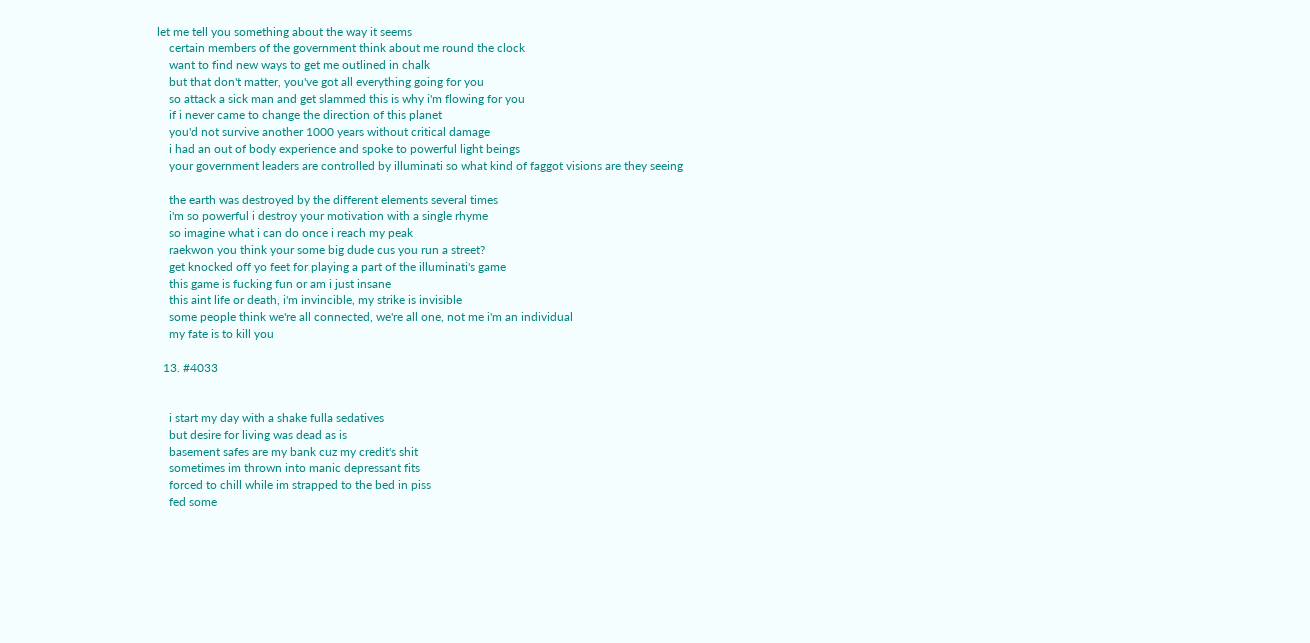let me tell you something about the way it seems
    certain members of the government think about me round the clock
    want to find new ways to get me outlined in chalk
    but that don't matter, you've got all everything going for you
    so attack a sick man and get slammed this is why i'm flowing for you
    if i never came to change the direction of this planet
    you'd not survive another 1000 years without critical damage
    i had an out of body experience and spoke to powerful light beings
    your government leaders are controlled by illuminati so what kind of faggot visions are they seeing

    the earth was destroyed by the different elements several times
    i'm so powerful i destroy your motivation with a single rhyme
    so imagine what i can do once i reach my peak
    raekwon you think your some big dude cus you run a street?
    get knocked off yo feet for playing a part of the illuminati's game
    this game is fucking fun or am i just insane
    this aint life or death, i'm invincible, my strike is invisible
    some people think we're all connected, we're all one, not me i'm an individual
    my fate is to kill you

  13. #4033


    i start my day with a shake fulla sedatives
    but desire for living was dead as is
    basement safes are my bank cuz my credit's shit
    sometimes im thrown into manic depressant fits
    forced to chill while im strapped to the bed in piss
    fed some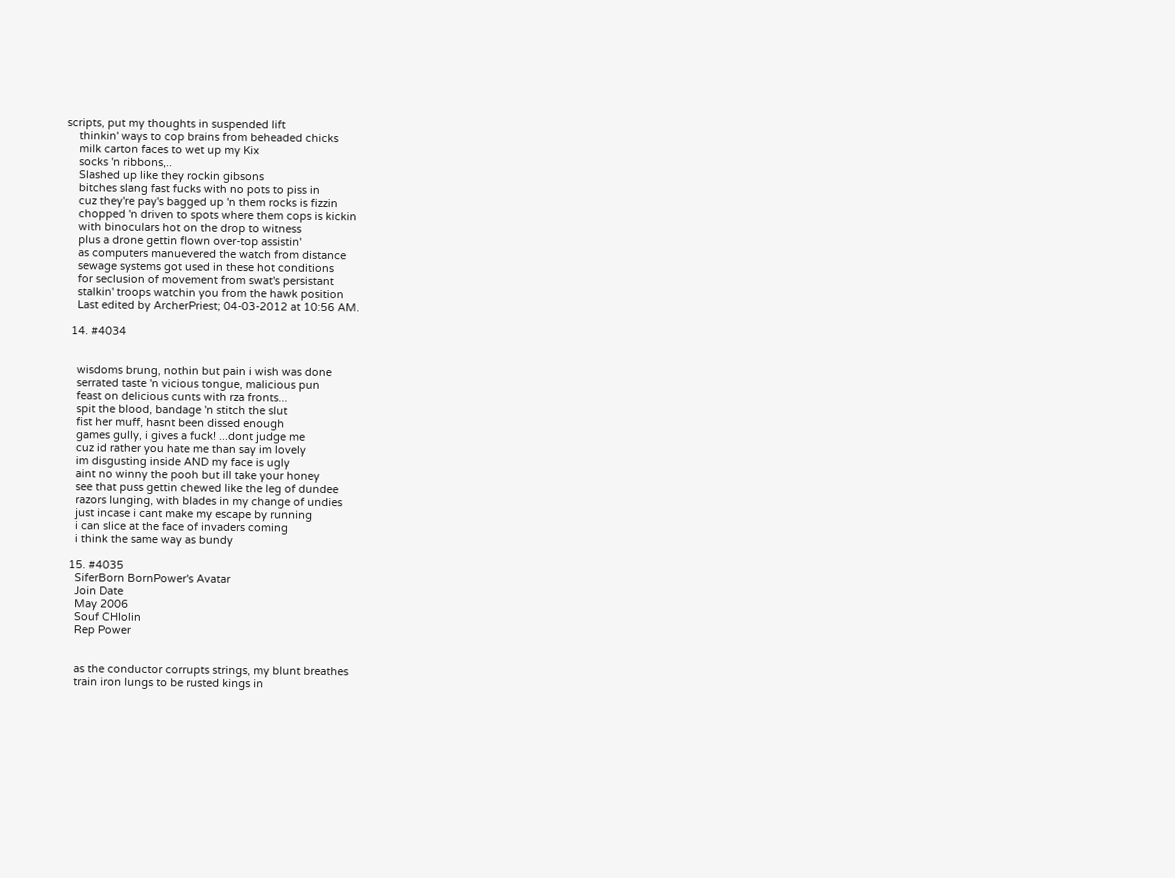scripts, put my thoughts in suspended lift
    thinkin' ways to cop brains from beheaded chicks
    milk carton faces to wet up my Kix
    socks 'n ribbons,..
    Slashed up like they rockin gibsons
    bitches slang fast fucks with no pots to piss in
    cuz they're pay's bagged up 'n them rocks is fizzin
    chopped 'n driven to spots where them cops is kickin
    with binoculars hot on the drop to witness
    plus a drone gettin flown over-top assistin'
    as computers manuevered the watch from distance
    sewage systems got used in these hot conditions
    for seclusion of movement from swat's persistant
    stalkin' troops watchin you from the hawk position
    Last edited by ArcherPriest; 04-03-2012 at 10:56 AM.

  14. #4034


    wisdoms brung, nothin but pain i wish was done
    serrated taste 'n vicious tongue, malicious pun
    feast on delicious cunts with rza fronts...
    spit the blood, bandage 'n stitch the slut
    fist her muff, hasnt been dissed enough
    games gully, i gives a fuck! ...dont judge me
    cuz id rather you hate me than say im lovely
    im disgusting inside AND my face is ugly
    aint no winny the pooh but ill take your honey
    see that puss gettin chewed like the leg of dundee
    razors lunging, with blades in my change of undies
    just incase i cant make my escape by running
    i can slice at the face of invaders coming
    i think the same way as bundy

  15. #4035
    SiferBorn BornPower's Avatar
    Join Date
    May 2006
    Souf CHIolin
    Rep Power


    as the conductor corrupts strings, my blunt breathes
    train iron lungs to be rusted kings in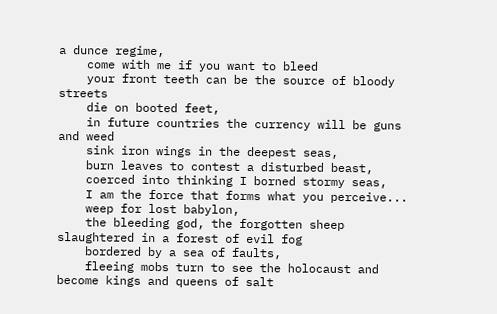a dunce regime,
    come with me if you want to bleed
    your front teeth can be the source of bloody streets
    die on booted feet,
    in future countries the currency will be guns and weed
    sink iron wings in the deepest seas,
    burn leaves to contest a disturbed beast,
    coerced into thinking I borned stormy seas,
    I am the force that forms what you perceive...
    weep for lost babylon,
    the bleeding god, the forgotten sheep slaughtered in a forest of evil fog
    bordered by a sea of faults,
    fleeing mobs turn to see the holocaust and become kings and queens of salt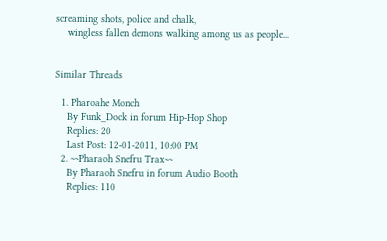screaming shots, police and chalk,
    wingless fallen demons walking among us as people...


Similar Threads

  1. Pharoahe Monch
    By Funk_Dock in forum Hip-Hop Shop
    Replies: 20
    Last Post: 12-01-2011, 10:00 PM
  2. ~~Pharaoh Snefru Trax~~
    By Pharaoh Snefru in forum Audio Booth
    Replies: 110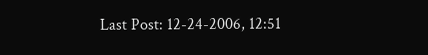Last Post: 12-24-2006, 12:51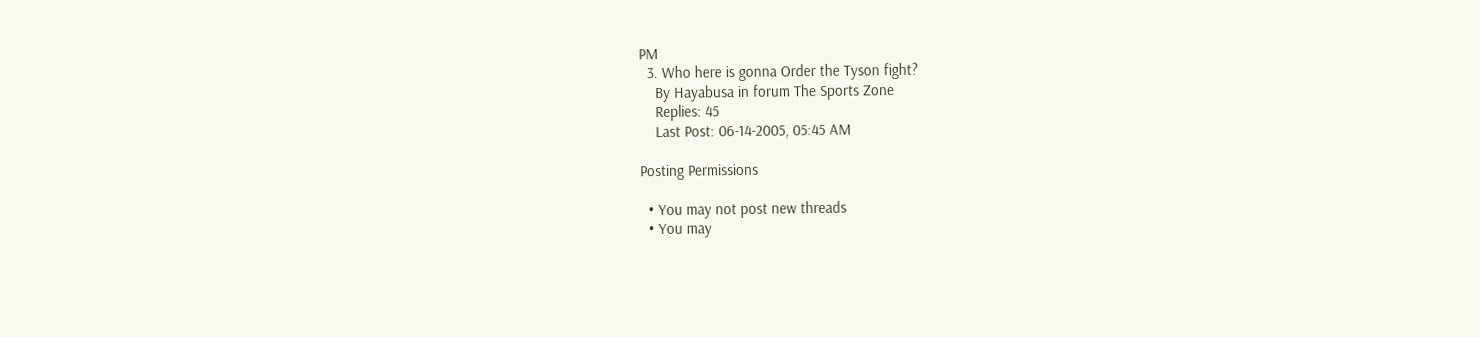PM
  3. Who here is gonna Order the Tyson fight?
    By Hayabusa in forum The Sports Zone
    Replies: 45
    Last Post: 06-14-2005, 05:45 AM

Posting Permissions

  • You may not post new threads
  • You may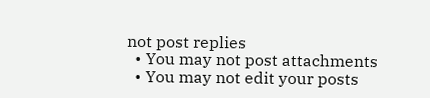not post replies
  • You may not post attachments
  • You may not edit your posts